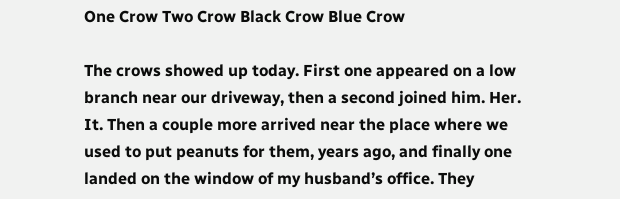One Crow Two Crow Black Crow Blue Crow

The crows showed up today. First one appeared on a low branch near our driveway, then a second joined him. Her. It. Then a couple more arrived near the place where we used to put peanuts for them, years ago, and finally one landed on the window of my husband’s office. They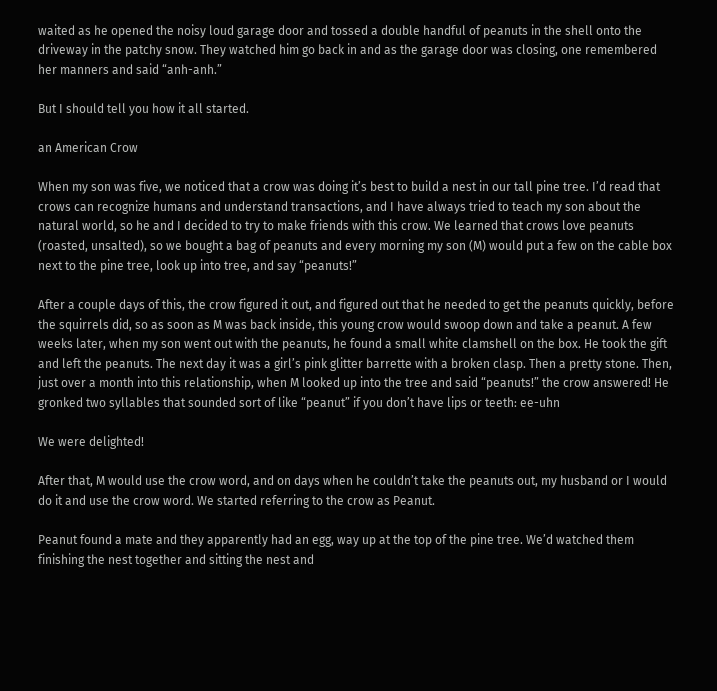waited as he opened the noisy loud garage door and tossed a double handful of peanuts in the shell onto the driveway in the patchy snow. They watched him go back in and as the garage door was closing, one remembered her manners and said “anh-anh.”

But I should tell you how it all started.

an American Crow

When my son was five, we noticed that a crow was doing it’s best to build a nest in our tall pine tree. I’d read that crows can recognize humans and understand transactions, and I have always tried to teach my son about the natural world, so he and I decided to try to make friends with this crow. We learned that crows love peanuts (roasted, unsalted), so we bought a bag of peanuts and every morning my son (M) would put a few on the cable box next to the pine tree, look up into tree, and say “peanuts!”

After a couple days of this, the crow figured it out, and figured out that he needed to get the peanuts quickly, before the squirrels did, so as soon as M was back inside, this young crow would swoop down and take a peanut. A few weeks later, when my son went out with the peanuts, he found a small white clamshell on the box. He took the gift and left the peanuts. The next day it was a girl’s pink glitter barrette with a broken clasp. Then a pretty stone. Then, just over a month into this relationship, when M looked up into the tree and said “peanuts!” the crow answered! He gronked two syllables that sounded sort of like “peanut” if you don’t have lips or teeth: ee-uhn

We were delighted!

After that, M would use the crow word, and on days when he couldn’t take the peanuts out, my husband or I would do it and use the crow word. We started referring to the crow as Peanut.

Peanut found a mate and they apparently had an egg, way up at the top of the pine tree. We’d watched them finishing the nest together and sitting the nest and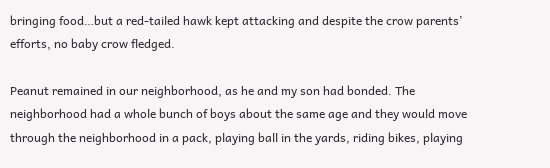bringing food…but a red-tailed hawk kept attacking and despite the crow parents’ efforts, no baby crow fledged.

Peanut remained in our neighborhood, as he and my son had bonded. The neighborhood had a whole bunch of boys about the same age and they would move through the neighborhood in a pack, playing ball in the yards, riding bikes, playing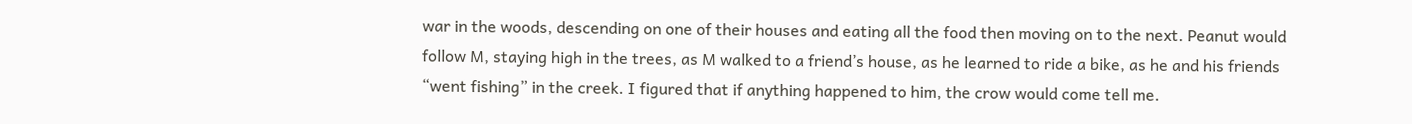war in the woods, descending on one of their houses and eating all the food then moving on to the next. Peanut would follow M, staying high in the trees, as M walked to a friend’s house, as he learned to ride a bike, as he and his friends “went fishing” in the creek. I figured that if anything happened to him, the crow would come tell me.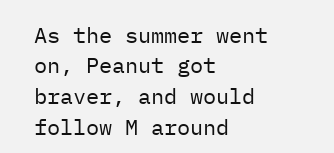As the summer went on, Peanut got braver, and would follow M around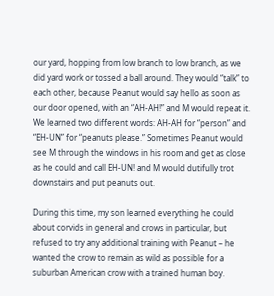our yard, hopping from low branch to low branch, as we did yard work or tossed a ball around. They would “talk” to each other, because Peanut would say hello as soon as our door opened, with an “AH-AH!” and M would repeat it. We learned two different words: AH-AH for “person” and “EH-UN” for “peanuts please.” Sometimes Peanut would see M through the windows in his room and get as close as he could and call EH-UN! and M would dutifully trot downstairs and put peanuts out.

During this time, my son learned everything he could about corvids in general and crows in particular, but refused to try any additional training with Peanut – he wanted the crow to remain as wild as possible for a suburban American crow with a trained human boy.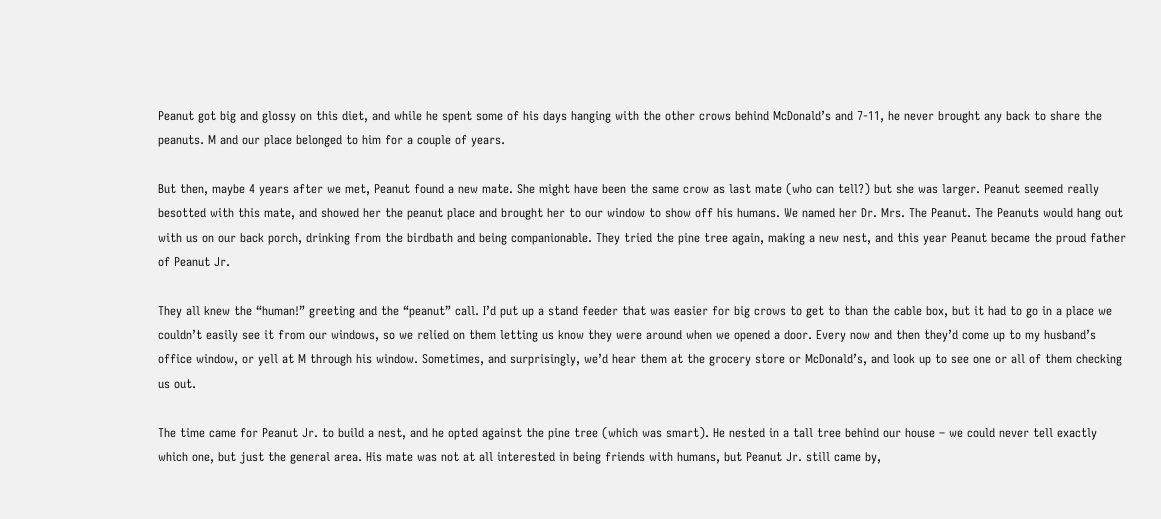Peanut got big and glossy on this diet, and while he spent some of his days hanging with the other crows behind McDonald’s and 7-11, he never brought any back to share the peanuts. M and our place belonged to him for a couple of years.

But then, maybe 4 years after we met, Peanut found a new mate. She might have been the same crow as last mate (who can tell?) but she was larger. Peanut seemed really besotted with this mate, and showed her the peanut place and brought her to our window to show off his humans. We named her Dr. Mrs. The Peanut. The Peanuts would hang out with us on our back porch, drinking from the birdbath and being companionable. They tried the pine tree again, making a new nest, and this year Peanut became the proud father of Peanut Jr.

They all knew the “human!” greeting and the “peanut” call. I’d put up a stand feeder that was easier for big crows to get to than the cable box, but it had to go in a place we couldn’t easily see it from our windows, so we relied on them letting us know they were around when we opened a door. Every now and then they’d come up to my husband’s office window, or yell at M through his window. Sometimes, and surprisingly, we’d hear them at the grocery store or McDonald’s, and look up to see one or all of them checking us out.

The time came for Peanut Jr. to build a nest, and he opted against the pine tree (which was smart). He nested in a tall tree behind our house – we could never tell exactly which one, but just the general area. His mate was not at all interested in being friends with humans, but Peanut Jr. still came by,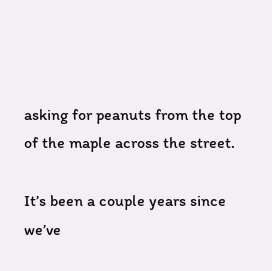asking for peanuts from the top of the maple across the street.

It’s been a couple years since we’ve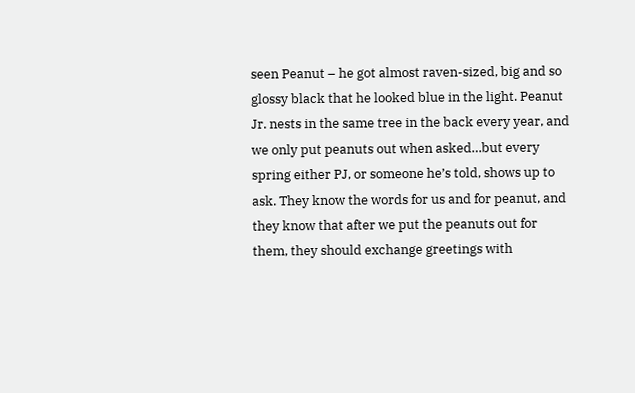seen Peanut – he got almost raven-sized, big and so glossy black that he looked blue in the light. Peanut Jr. nests in the same tree in the back every year, and we only put peanuts out when asked…but every spring either PJ, or someone he’s told, shows up to ask. They know the words for us and for peanut, and they know that after we put the peanuts out for them, they should exchange greetings with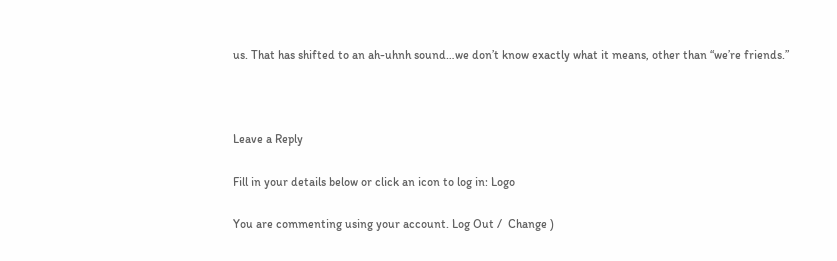us. That has shifted to an ah-uhnh sound…we don’t know exactly what it means, other than “we’re friends.”



Leave a Reply

Fill in your details below or click an icon to log in: Logo

You are commenting using your account. Log Out /  Change )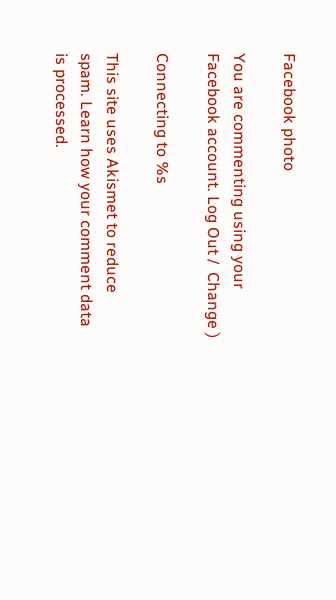Facebook photo

You are commenting using your Facebook account. Log Out /  Change )

Connecting to %s

This site uses Akismet to reduce spam. Learn how your comment data is processed.